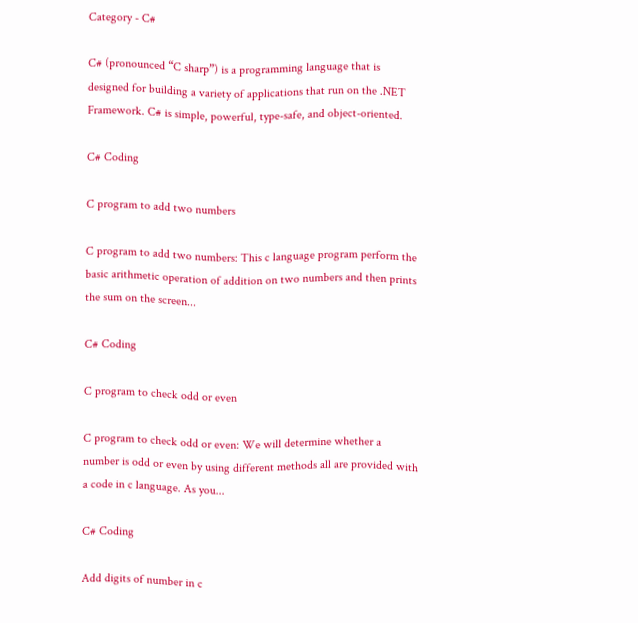Category - C#

C# (pronounced “C sharp”) is a programming language that is designed for building a variety of applications that run on the .NET Framework. C# is simple, powerful, type-safe, and object-oriented.

C# Coding

C program to add two numbers

C program to add two numbers: This c language program perform the basic arithmetic operation of addition on two numbers and then prints the sum on the screen...

C# Coding

C program to check odd or even

C program to check odd or even: We will determine whether a number is odd or even by using different methods all are provided with a code in c language. As you...

C# Coding

Add digits of number in c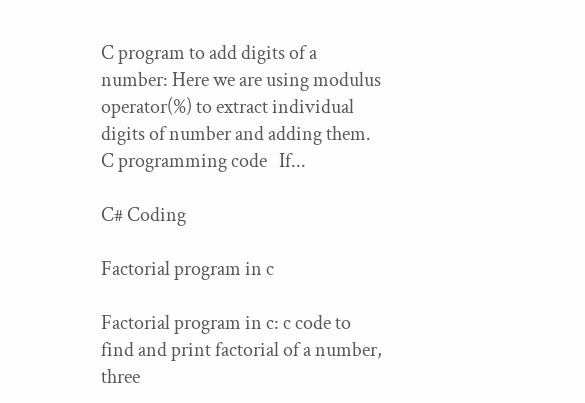C program to add digits of a number: Here we are using modulus operator(%) to extract individual digits of number and adding them. C programming code   If...

C# Coding

Factorial program in c

Factorial program in c: c code to find and print factorial of a number, three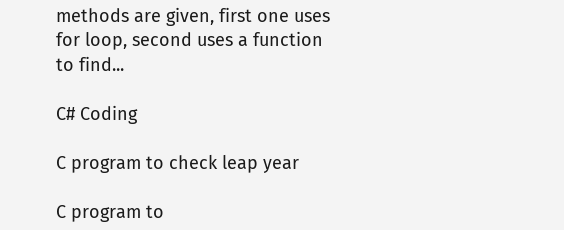methods are given, first one uses for loop, second uses a function to find...

C# Coding

C program to check leap year

C program to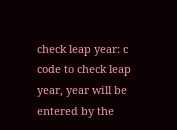check leap year: c code to check leap year, year will be entered by the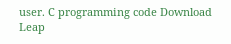user. C programming code Download Leap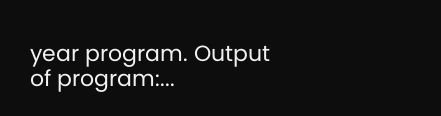year program. Output of program:...